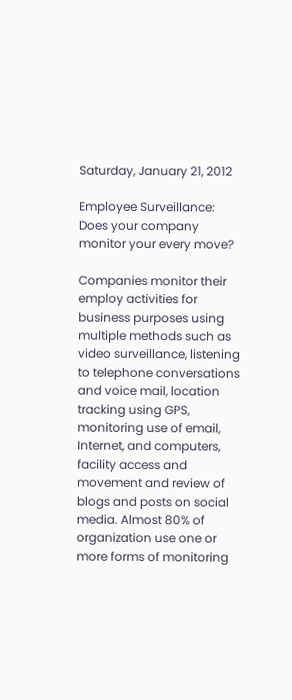Saturday, January 21, 2012

Employee Surveillance: Does your company monitor your every move?

Companies monitor their employ activities for business purposes using multiple methods such as video surveillance, listening to telephone conversations and voice mail, location tracking using GPS, monitoring use of email, Internet, and computers, facility access and movement and review of blogs and posts on social media. Almost 80% of organization use one or more forms of monitoring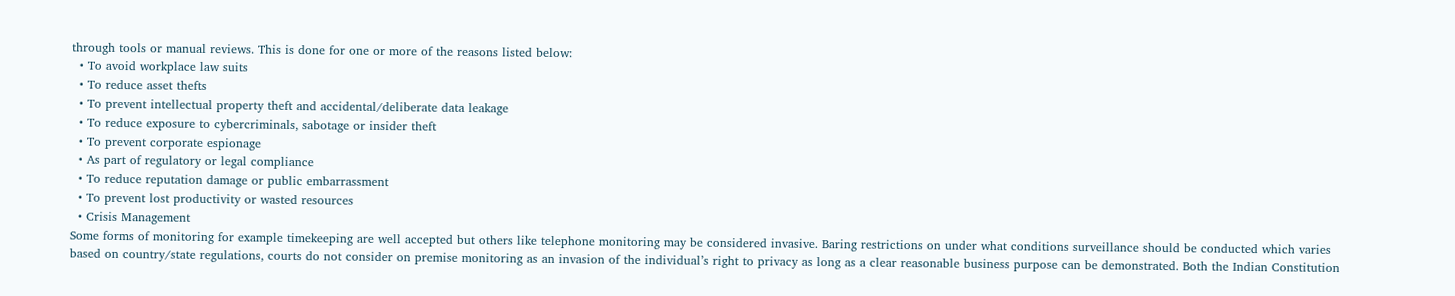through tools or manual reviews. This is done for one or more of the reasons listed below:
  • To avoid workplace law suits
  • To reduce asset thefts
  • To prevent intellectual property theft and accidental/deliberate data leakage
  • To reduce exposure to cybercriminals, sabotage or insider theft
  • To prevent corporate espionage
  • As part of regulatory or legal compliance
  • To reduce reputation damage or public embarrassment
  • To prevent lost productivity or wasted resources
  • Crisis Management
Some forms of monitoring for example timekeeping are well accepted but others like telephone monitoring may be considered invasive. Baring restrictions on under what conditions surveillance should be conducted which varies based on country/state regulations, courts do not consider on premise monitoring as an invasion of the individual’s right to privacy as long as a clear reasonable business purpose can be demonstrated. Both the Indian Constitution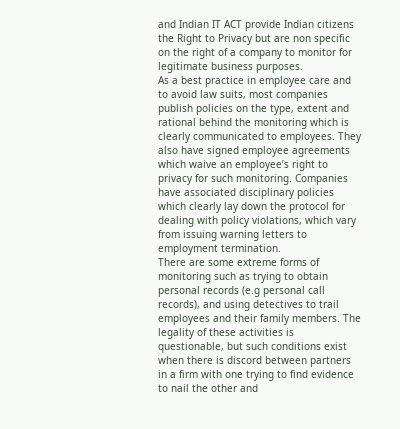and Indian IT ACT provide Indian citizens the Right to Privacy but are non specific on the right of a company to monitor for legitimate business purposes.
As a best practice in employee care and to avoid law suits, most companies publish policies on the type, extent and rational behind the monitoring which is clearly communicated to employees. They also have signed employee agreements which waive an employee’s right to privacy for such monitoring. Companies have associated disciplinary policies which clearly lay down the protocol for dealing with policy violations, which vary from issuing warning letters to employment termination.
There are some extreme forms of monitoring such as trying to obtain personal records (e.g personal call records), and using detectives to trail employees and their family members. The legality of these activities is questionable, but such conditions exist when there is discord between partners in a firm with one trying to find evidence to nail the other and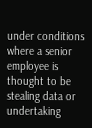under conditions where a senior employee is thought to be stealing data or undertaking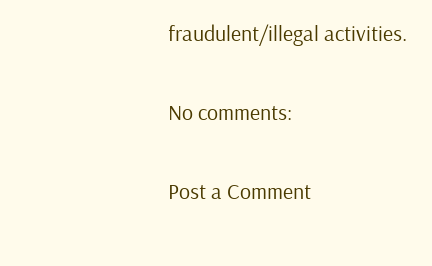fraudulent/illegal activities.

No comments:

Post a Comment